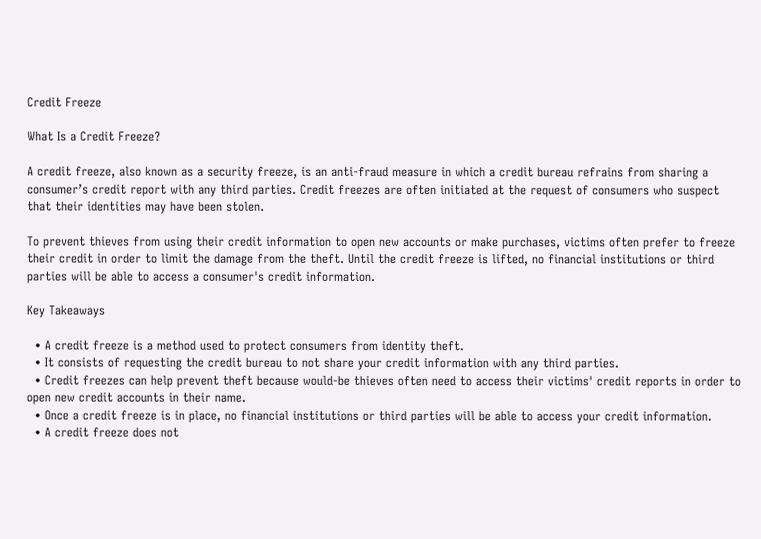Credit Freeze

What Is a Credit Freeze?

A credit freeze, also known as a security freeze, is an anti-fraud measure in which a credit bureau refrains from sharing a consumer’s credit report with any third parties. Credit freezes are often initiated at the request of consumers who suspect that their identities may have been stolen.

To prevent thieves from using their credit information to open new accounts or make purchases, victims often prefer to freeze their credit in order to limit the damage from the theft. Until the credit freeze is lifted, no financial institutions or third parties will be able to access a consumer's credit information.

Key Takeaways

  • A credit freeze is a method used to protect consumers from identity theft.
  • It consists of requesting the credit bureau to not share your credit information with any third parties.
  • Credit freezes can help prevent theft because would-be thieves often need to access their victims' credit reports in order to open new credit accounts in their name.
  • Once a credit freeze is in place, no financial institutions or third parties will be able to access your credit information.
  • A credit freeze does not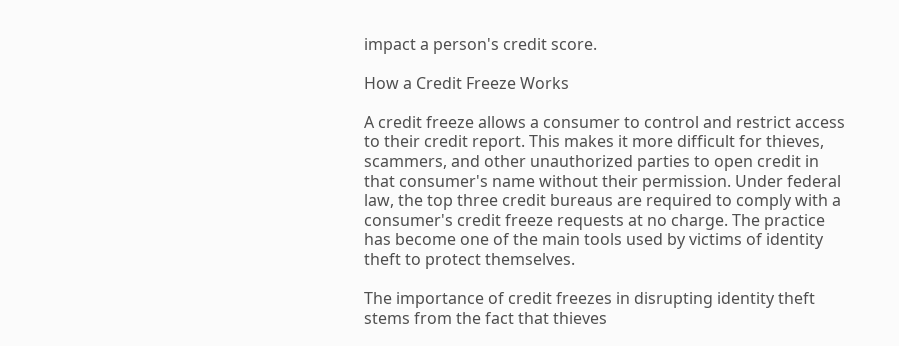impact a person's credit score.

How a Credit Freeze Works

A credit freeze allows a consumer to control and restrict access to their credit report. This makes it more difficult for thieves, scammers, and other unauthorized parties to open credit in that consumer's name without their permission. Under federal law, the top three credit bureaus are required to comply with a consumer's credit freeze requests at no charge. The practice has become one of the main tools used by victims of identity theft to protect themselves.

The importance of credit freezes in disrupting identity theft stems from the fact that thieves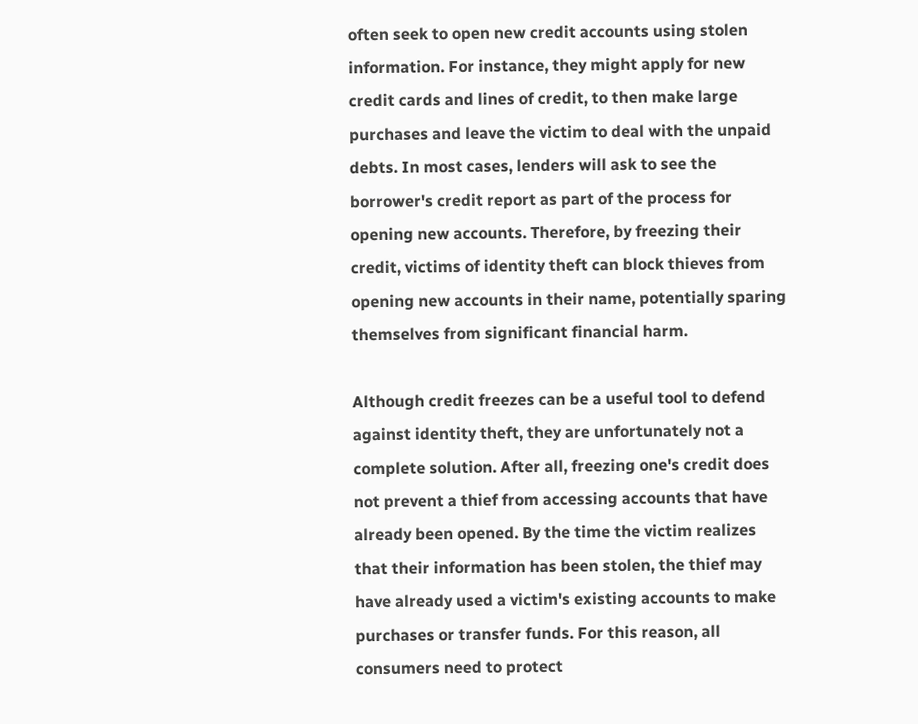often seek to open new credit accounts using stolen information. For instance, they might apply for new credit cards and lines of credit, to then make large purchases and leave the victim to deal with the unpaid debts. In most cases, lenders will ask to see the borrower's credit report as part of the process for opening new accounts. Therefore, by freezing their credit, victims of identity theft can block thieves from opening new accounts in their name, potentially sparing themselves from significant financial harm.

Although credit freezes can be a useful tool to defend against identity theft, they are unfortunately not a complete solution. After all, freezing one's credit does not prevent a thief from accessing accounts that have already been opened. By the time the victim realizes that their information has been stolen, the thief may have already used a victim's existing accounts to make purchases or transfer funds. For this reason, all consumers need to protect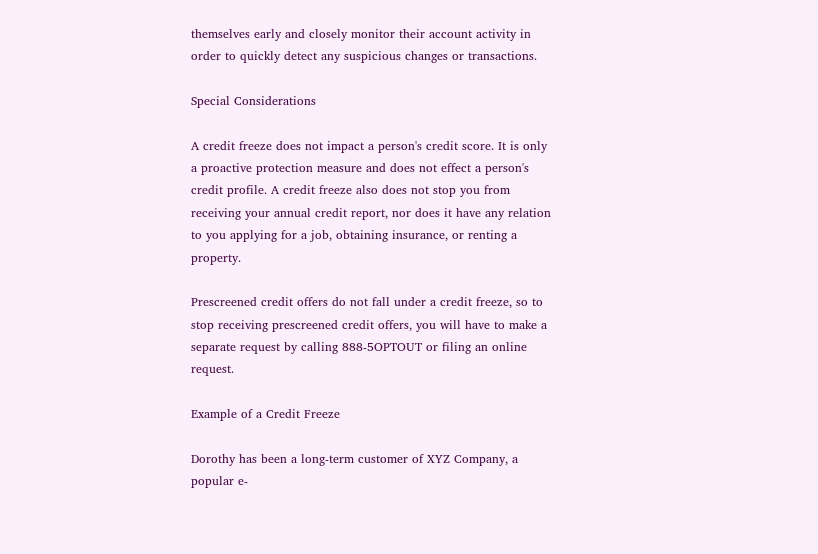themselves early and closely monitor their account activity in order to quickly detect any suspicious changes or transactions.

Special Considerations

A credit freeze does not impact a person's credit score. It is only a proactive protection measure and does not effect a person's credit profile. A credit freeze also does not stop you from receiving your annual credit report, nor does it have any relation to you applying for a job, obtaining insurance, or renting a property.

Prescreened credit offers do not fall under a credit freeze, so to stop receiving prescreened credit offers, you will have to make a separate request by calling 888-5OPTOUT or filing an online request.

Example of a Credit Freeze

Dorothy has been a long-term customer of XYZ Company, a popular e-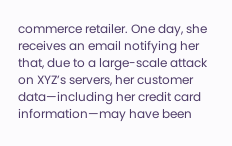commerce retailer. One day, she receives an email notifying her that, due to a large-scale attack on XYZ’s servers, her customer data—including her credit card information—may have been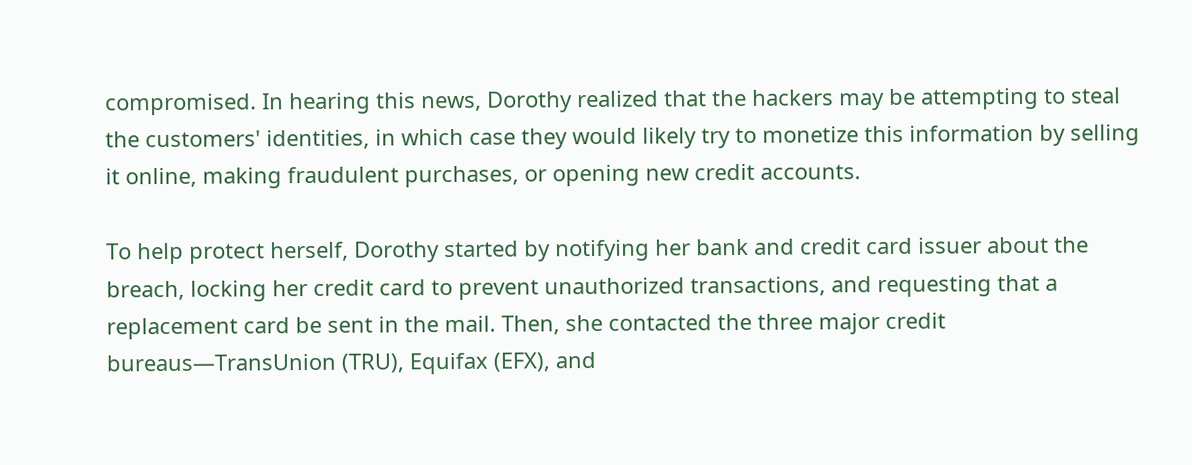compromised. In hearing this news, Dorothy realized that the hackers may be attempting to steal the customers' identities, in which case they would likely try to monetize this information by selling it online, making fraudulent purchases, or opening new credit accounts.

To help protect herself, Dorothy started by notifying her bank and credit card issuer about the breach, locking her credit card to prevent unauthorized transactions, and requesting that a replacement card be sent in the mail. Then, she contacted the three major credit bureaus—TransUnion (TRU), Equifax (EFX), and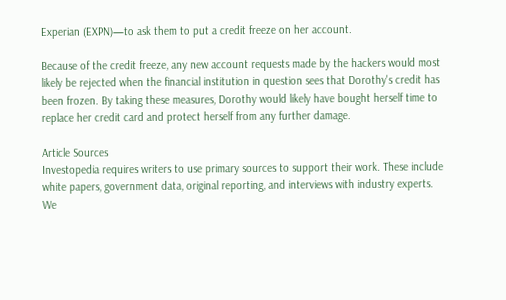Experian (EXPN)—to ask them to put a credit freeze on her account.

Because of the credit freeze, any new account requests made by the hackers would most likely be rejected when the financial institution in question sees that Dorothy's credit has been frozen. By taking these measures, Dorothy would likely have bought herself time to replace her credit card and protect herself from any further damage.

Article Sources
Investopedia requires writers to use primary sources to support their work. These include white papers, government data, original reporting, and interviews with industry experts. We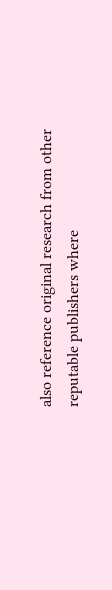also reference original research from other reputable publishers where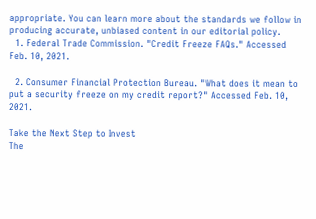appropriate. You can learn more about the standards we follow in producing accurate, unbiased content in our editorial policy.
  1. Federal Trade Commission. "Credit Freeze FAQs." Accessed Feb. 10, 2021.

  2. Consumer Financial Protection Bureau. "What does it mean to put a security freeze on my credit report?" Accessed Feb. 10, 2021.

Take the Next Step to Invest
The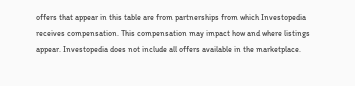offers that appear in this table are from partnerships from which Investopedia receives compensation. This compensation may impact how and where listings appear. Investopedia does not include all offers available in the marketplace.